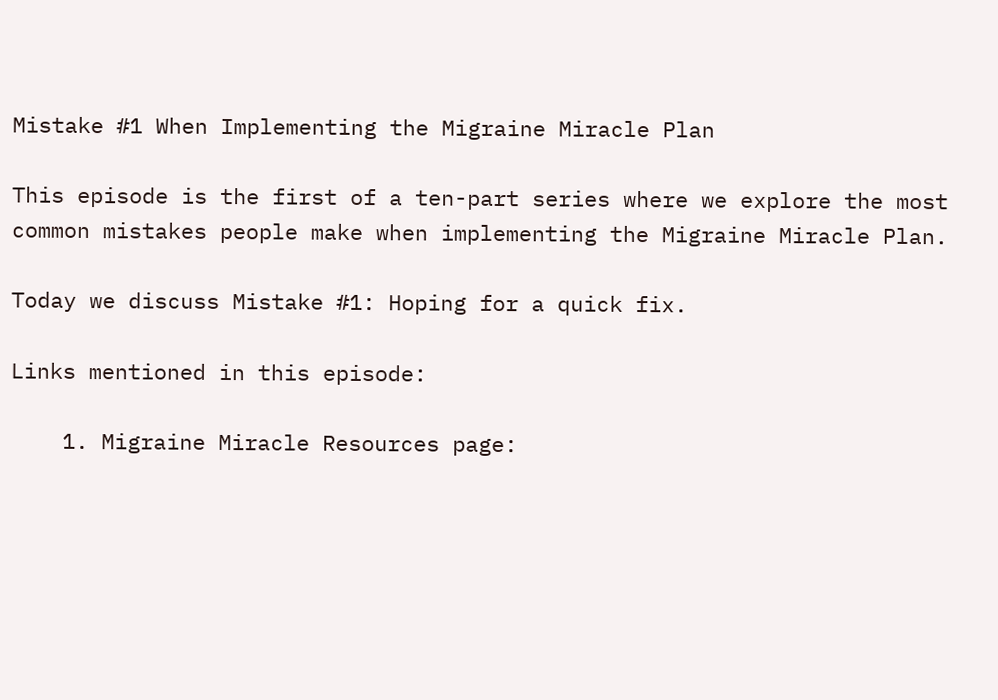Mistake #1 When Implementing the Migraine Miracle Plan

This episode is the first of a ten-part series where we explore the most common mistakes people make when implementing the Migraine Miracle Plan.

Today we discuss Mistake #1: Hoping for a quick fix.

Links mentioned in this episode:

    1. Migraine Miracle Resources page: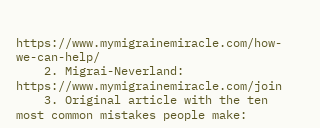https://www.mymigrainemiracle.com/how-we-can-help/
    2. Migrai-Neverland: https://www.mymigrainemiracle.com/join
    3. Original article with the ten most common mistakes people make: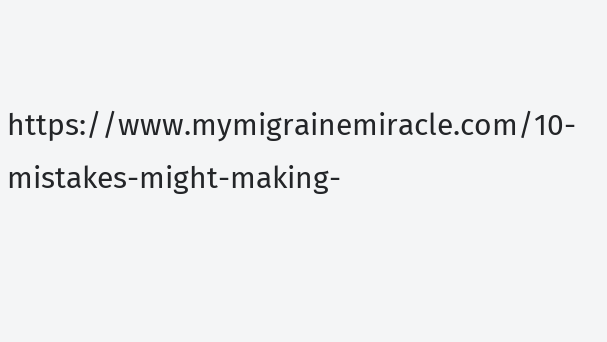https://www.mymigrainemiracle.com/10-mistakes-might-making-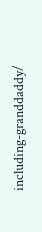including-granddaddy/